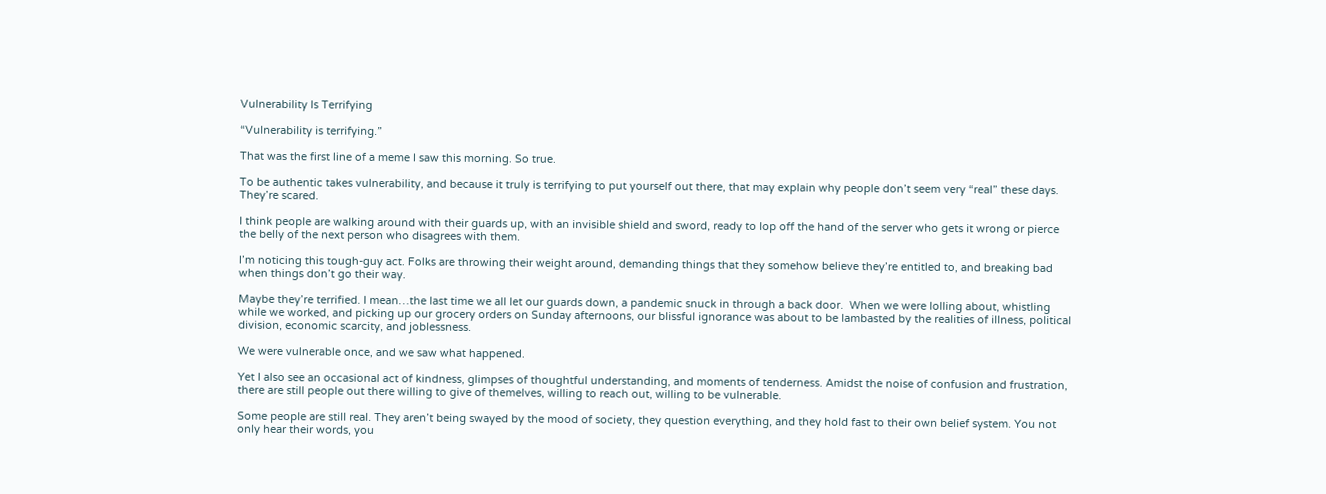Vulnerability Is Terrifying

“Vulnerability is terrifying.”

That was the first line of a meme I saw this morning. So true.

To be authentic takes vulnerability, and because it truly is terrifying to put yourself out there, that may explain why people don’t seem very “real” these days. They’re scared.

I think people are walking around with their guards up, with an invisible shield and sword, ready to lop off the hand of the server who gets it wrong or pierce the belly of the next person who disagrees with them.

I’m noticing this tough-guy act. Folks are throwing their weight around, demanding things that they somehow believe they’re entitled to, and breaking bad when things don’t go their way.

Maybe they’re terrified. I mean…the last time we all let our guards down, a pandemic snuck in through a back door.  When we were lolling about, whistling while we worked, and picking up our grocery orders on Sunday afternoons, our blissful ignorance was about to be lambasted by the realities of illness, political division, economic scarcity, and joblessness.

We were vulnerable once, and we saw what happened.

Yet I also see an occasional act of kindness, glimpses of thoughtful understanding, and moments of tenderness. Amidst the noise of confusion and frustration, there are still people out there willing to give of themelves, willing to reach out, willing to be vulnerable.

Some people are still real. They aren’t being swayed by the mood of society, they question everything, and they hold fast to their own belief system. You not only hear their words, you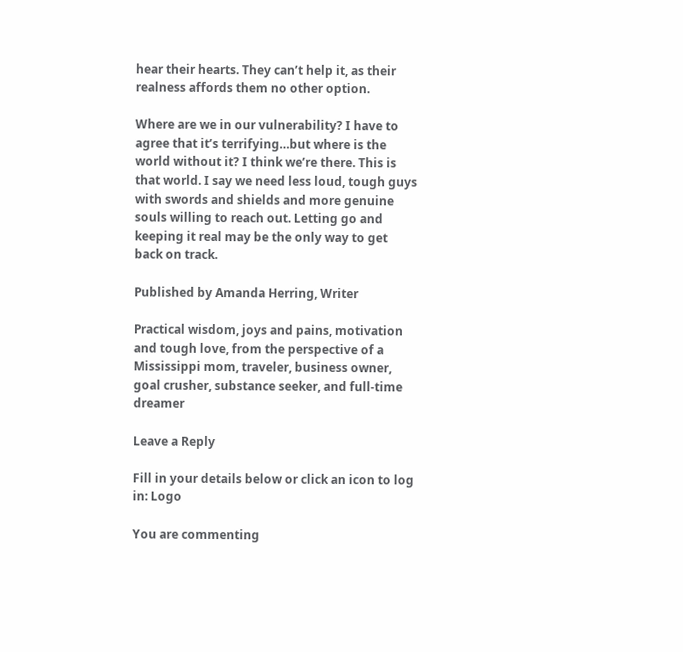hear their hearts. They can’t help it, as their realness affords them no other option.

Where are we in our vulnerability? I have to agree that it’s terrifying…but where is the world without it? I think we’re there. This is that world. I say we need less loud, tough guys with swords and shields and more genuine souls willing to reach out. Letting go and keeping it real may be the only way to get back on track.

Published by Amanda Herring, Writer

Practical wisdom, joys and pains, motivation and tough love, from the perspective of a Mississippi mom, traveler, business owner, goal crusher, substance seeker, and full-time dreamer

Leave a Reply

Fill in your details below or click an icon to log in: Logo

You are commenting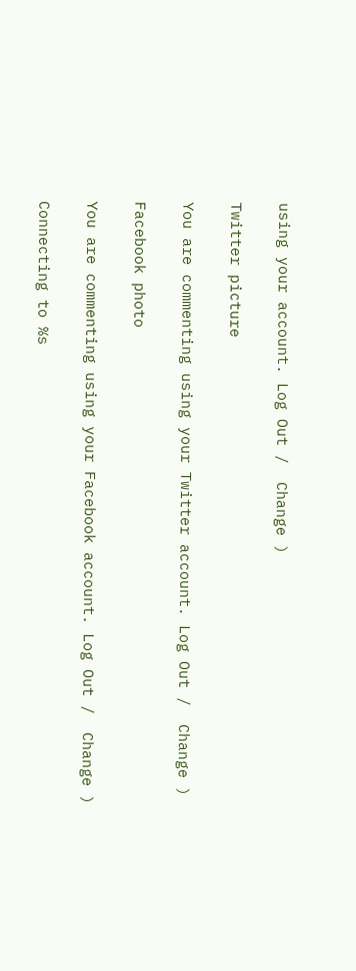using your account. Log Out /  Change )

Twitter picture

You are commenting using your Twitter account. Log Out /  Change )

Facebook photo

You are commenting using your Facebook account. Log Out /  Change )

Connecting to %s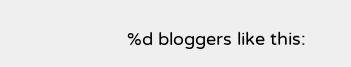%d bloggers like this: